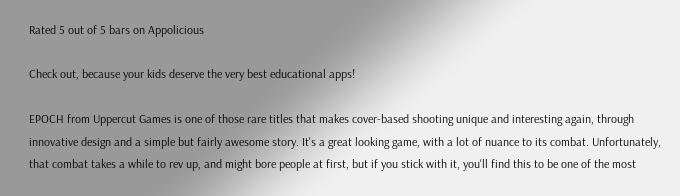Rated 5 out of 5 bars on Appolicious

Check out, because your kids deserve the very best educational apps!

EPOCH from Uppercut Games is one of those rare titles that makes cover-based shooting unique and interesting again, through innovative design and a simple but fairly awesome story. It's a great looking game, with a lot of nuance to its combat. Unfortunately, that combat takes a while to rev up, and might bore people at first, but if you stick with it, you'll find this to be one of the most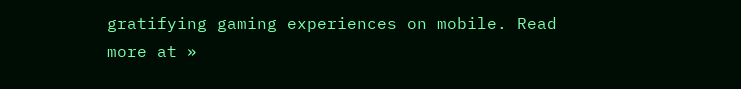gratifying gaming experiences on mobile. Read more at »